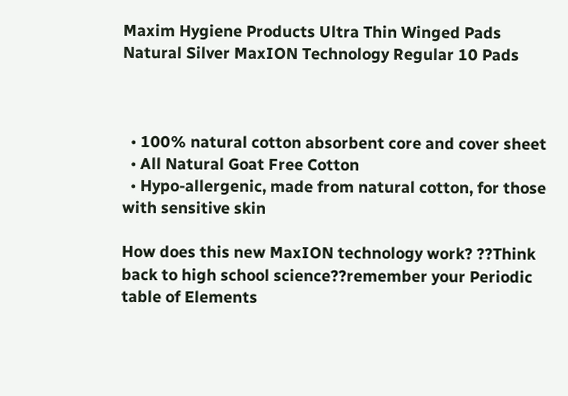Maxim Hygiene Products Ultra Thin Winged Pads Natural Silver MaxION Technology Regular 10 Pads



  • 100% natural cotton absorbent core and cover sheet
  • All Natural Goat Free Cotton
  • Hypo-allergenic, made from natural cotton, for those with sensitive skin

How does this new MaxION technology work? ??Think back to high school science??remember your Periodic table of Elements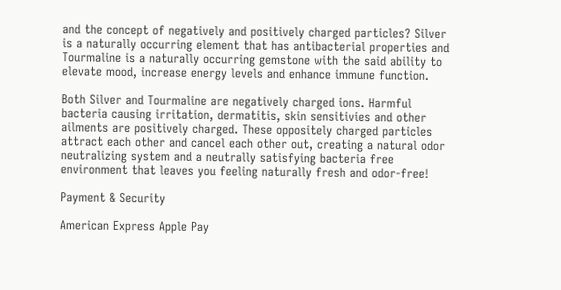and the concept of negatively and positively charged particles? Silver is a naturally occurring element that has antibacterial properties and Tourmaline is a naturally occurring gemstone with the said ability to elevate mood, increase energy levels and enhance immune function.

Both Silver and Tourmaline are negatively charged ions. Harmful bacteria causing irritation, dermatitis, skin sensitivies and other ailments are positively charged. These oppositely charged particles attract each other and cancel each other out, creating a natural odor neutralizing system and a neutrally satisfying bacteria free environment that leaves you feeling naturally fresh and odor-free!

Payment & Security

American Express Apple Pay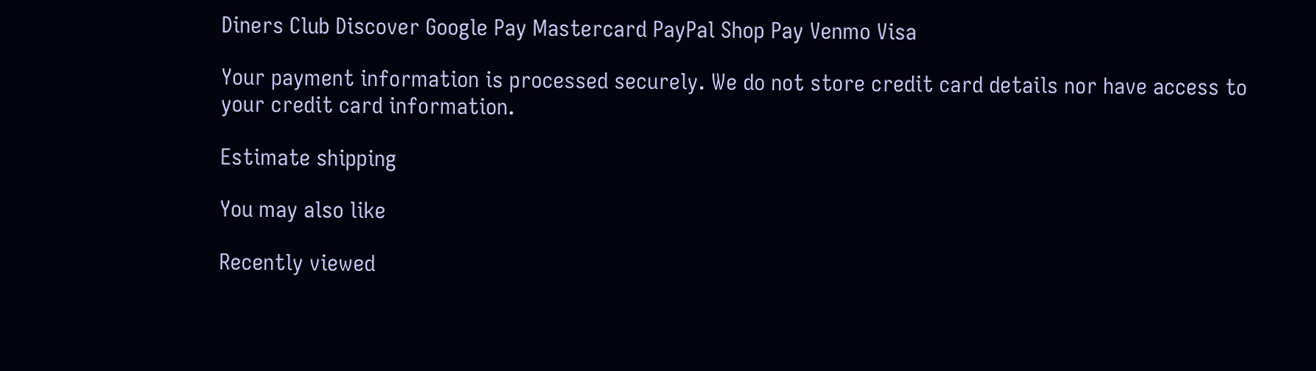Diners Club Discover Google Pay Mastercard PayPal Shop Pay Venmo Visa

Your payment information is processed securely. We do not store credit card details nor have access to your credit card information.

Estimate shipping

You may also like

Recently viewed